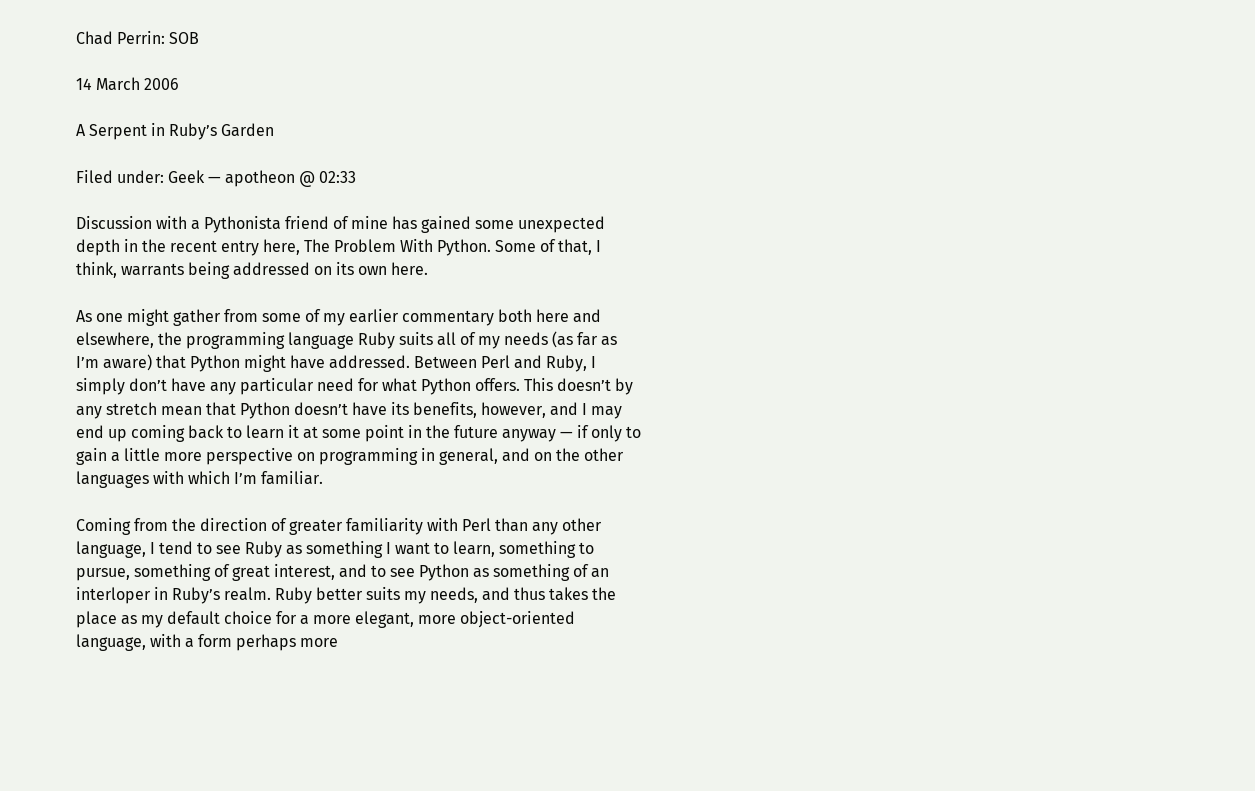Chad Perrin: SOB

14 March 2006

A Serpent in Ruby’s Garden

Filed under: Geek — apotheon @ 02:33

Discussion with a Pythonista friend of mine has gained some unexpected depth in the recent entry here, The Problem With Python. Some of that, I think, warrants being addressed on its own here.

As one might gather from some of my earlier commentary both here and elsewhere, the programming language Ruby suits all of my needs (as far as I’m aware) that Python might have addressed. Between Perl and Ruby, I simply don’t have any particular need for what Python offers. This doesn’t by any stretch mean that Python doesn’t have its benefits, however, and I may end up coming back to learn it at some point in the future anyway — if only to gain a little more perspective on programming in general, and on the other languages with which I’m familiar.

Coming from the direction of greater familiarity with Perl than any other language, I tend to see Ruby as something I want to learn, something to pursue, something of great interest, and to see Python as something of an interloper in Ruby’s realm. Ruby better suits my needs, and thus takes the place as my default choice for a more elegant, more object-oriented language, with a form perhaps more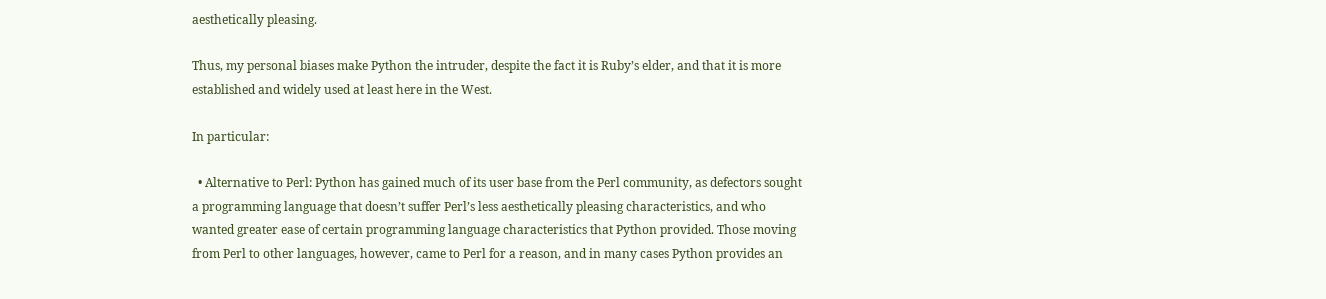aesthetically pleasing.

Thus, my personal biases make Python the intruder, despite the fact it is Ruby’s elder, and that it is more established and widely used at least here in the West.

In particular:

  • Alternative to Perl: Python has gained much of its user base from the Perl community, as defectors sought a programming language that doesn’t suffer Perl’s less aesthetically pleasing characteristics, and who wanted greater ease of certain programming language characteristics that Python provided. Those moving from Perl to other languages, however, came to Perl for a reason, and in many cases Python provides an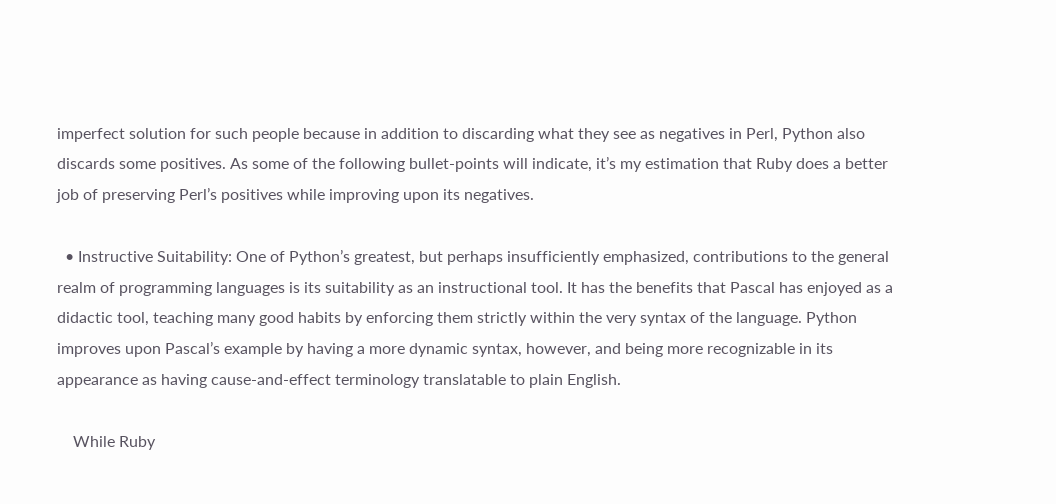imperfect solution for such people because in addition to discarding what they see as negatives in Perl, Python also discards some positives. As some of the following bullet-points will indicate, it’s my estimation that Ruby does a better job of preserving Perl’s positives while improving upon its negatives.

  • Instructive Suitability: One of Python’s greatest, but perhaps insufficiently emphasized, contributions to the general realm of programming languages is its suitability as an instructional tool. It has the benefits that Pascal has enjoyed as a didactic tool, teaching many good habits by enforcing them strictly within the very syntax of the language. Python improves upon Pascal’s example by having a more dynamic syntax, however, and being more recognizable in its appearance as having cause-and-effect terminology translatable to plain English.

    While Ruby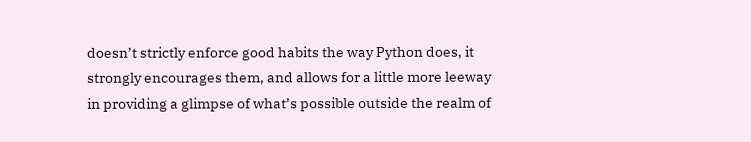doesn’t strictly enforce good habits the way Python does, it strongly encourages them, and allows for a little more leeway in providing a glimpse of what’s possible outside the realm of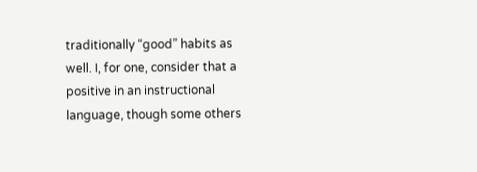traditionally “good” habits as well. I, for one, consider that a positive in an instructional language, though some others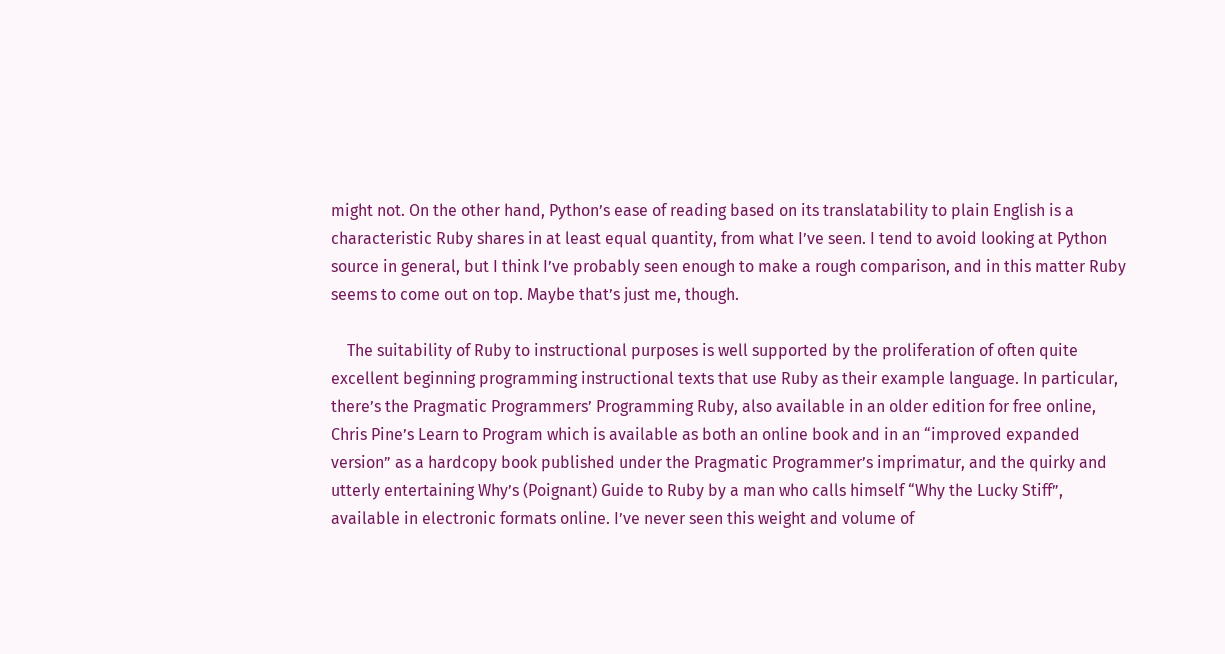might not. On the other hand, Python’s ease of reading based on its translatability to plain English is a characteristic Ruby shares in at least equal quantity, from what I’ve seen. I tend to avoid looking at Python source in general, but I think I’ve probably seen enough to make a rough comparison, and in this matter Ruby seems to come out on top. Maybe that’s just me, though.

    The suitability of Ruby to instructional purposes is well supported by the proliferation of often quite excellent beginning programming instructional texts that use Ruby as their example language. In particular, there’s the Pragmatic Programmers’ Programming Ruby, also available in an older edition for free online, Chris Pine’s Learn to Program which is available as both an online book and in an “improved expanded version” as a hardcopy book published under the Pragmatic Programmer’s imprimatur, and the quirky and utterly entertaining Why’s (Poignant) Guide to Ruby by a man who calls himself “Why the Lucky Stiff”, available in electronic formats online. I’ve never seen this weight and volume of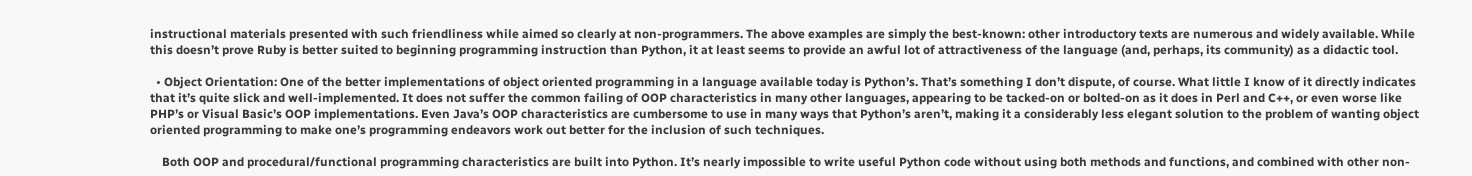instructional materials presented with such friendliness while aimed so clearly at non-programmers. The above examples are simply the best-known: other introductory texts are numerous and widely available. While this doesn’t prove Ruby is better suited to beginning programming instruction than Python, it at least seems to provide an awful lot of attractiveness of the language (and, perhaps, its community) as a didactic tool.

  • Object Orientation: One of the better implementations of object oriented programming in a language available today is Python’s. That’s something I don’t dispute, of course. What little I know of it directly indicates that it’s quite slick and well-implemented. It does not suffer the common failing of OOP characteristics in many other languages, appearing to be tacked-on or bolted-on as it does in Perl and C++, or even worse like PHP’s or Visual Basic’s OOP implementations. Even Java’s OOP characteristics are cumbersome to use in many ways that Python’s aren’t, making it a considerably less elegant solution to the problem of wanting object oriented programming to make one’s programming endeavors work out better for the inclusion of such techniques.

    Both OOP and procedural/functional programming characteristics are built into Python. It’s nearly impossible to write useful Python code without using both methods and functions, and combined with other non-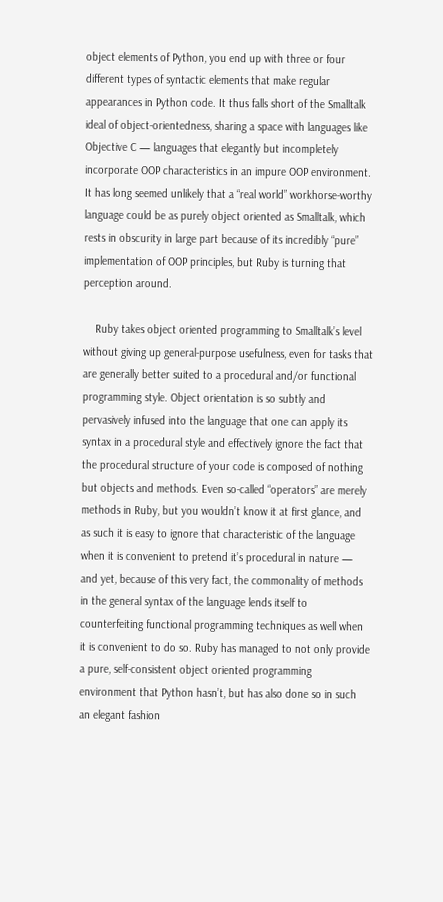object elements of Python, you end up with three or four different types of syntactic elements that make regular appearances in Python code. It thus falls short of the Smalltalk ideal of object-orientedness, sharing a space with languages like Objective C — languages that elegantly but incompletely incorporate OOP characteristics in an impure OOP environment. It has long seemed unlikely that a “real world” workhorse-worthy language could be as purely object oriented as Smalltalk, which rests in obscurity in large part because of its incredibly “pure” implementation of OOP principles, but Ruby is turning that perception around.

    Ruby takes object oriented programming to Smalltalk’s level without giving up general-purpose usefulness, even for tasks that are generally better suited to a procedural and/or functional programming style. Object orientation is so subtly and pervasively infused into the language that one can apply its syntax in a procedural style and effectively ignore the fact that the procedural structure of your code is composed of nothing but objects and methods. Even so-called “operators” are merely methods in Ruby, but you wouldn’t know it at first glance, and as such it is easy to ignore that characteristic of the language when it is convenient to pretend it’s procedural in nature — and yet, because of this very fact, the commonality of methods in the general syntax of the language lends itself to counterfeiting functional programming techniques as well when it is convenient to do so. Ruby has managed to not only provide a pure, self-consistent object oriented programming environment that Python hasn’t, but has also done so in such an elegant fashion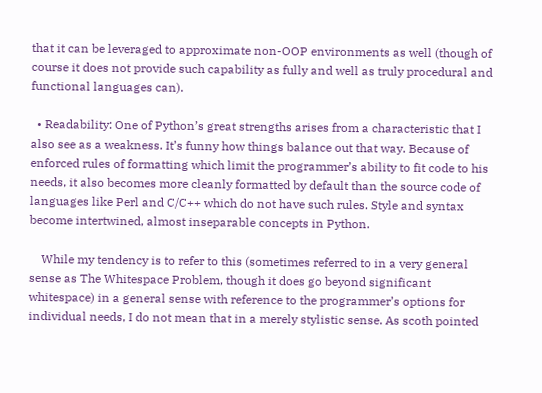that it can be leveraged to approximate non-OOP environments as well (though of course it does not provide such capability as fully and well as truly procedural and functional languages can).

  • Readability: One of Python’s great strengths arises from a characteristic that I also see as a weakness. It’s funny how things balance out that way. Because of enforced rules of formatting which limit the programmer’s ability to fit code to his needs, it also becomes more cleanly formatted by default than the source code of languages like Perl and C/C++ which do not have such rules. Style and syntax become intertwined, almost inseparable concepts in Python.

    While my tendency is to refer to this (sometimes referred to in a very general sense as The Whitespace Problem, though it does go beyond significant whitespace) in a general sense with reference to the programmer’s options for individual needs, I do not mean that in a merely stylistic sense. As scoth pointed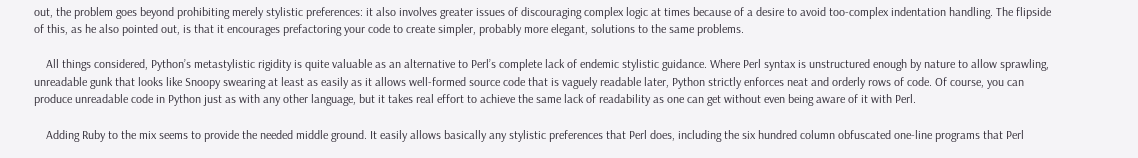out, the problem goes beyond prohibiting merely stylistic preferences: it also involves greater issues of discouraging complex logic at times because of a desire to avoid too-complex indentation handling. The flipside of this, as he also pointed out, is that it encourages prefactoring your code to create simpler, probably more elegant, solutions to the same problems.

    All things considered, Python’s metastylistic rigidity is quite valuable as an alternative to Perl’s complete lack of endemic stylistic guidance. Where Perl syntax is unstructured enough by nature to allow sprawling, unreadable gunk that looks like Snoopy swearing at least as easily as it allows well-formed source code that is vaguely readable later, Python strictly enforces neat and orderly rows of code. Of course, you can produce unreadable code in Python just as with any other language, but it takes real effort to achieve the same lack of readability as one can get without even being aware of it with Perl.

    Adding Ruby to the mix seems to provide the needed middle ground. It easily allows basically any stylistic preferences that Perl does, including the six hundred column obfuscated one-line programs that Perl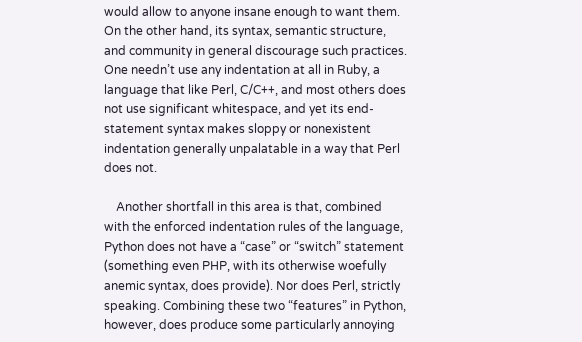would allow to anyone insane enough to want them. On the other hand, its syntax, semantic structure, and community in general discourage such practices. One needn’t use any indentation at all in Ruby, a language that like Perl, C/C++, and most others does not use significant whitespace, and yet its end-statement syntax makes sloppy or nonexistent indentation generally unpalatable in a way that Perl does not.

    Another shortfall in this area is that, combined with the enforced indentation rules of the language, Python does not have a “case” or “switch” statement (something even PHP, with its otherwise woefully anemic syntax, does provide). Nor does Perl, strictly speaking. Combining these two “features” in Python, however, does produce some particularly annoying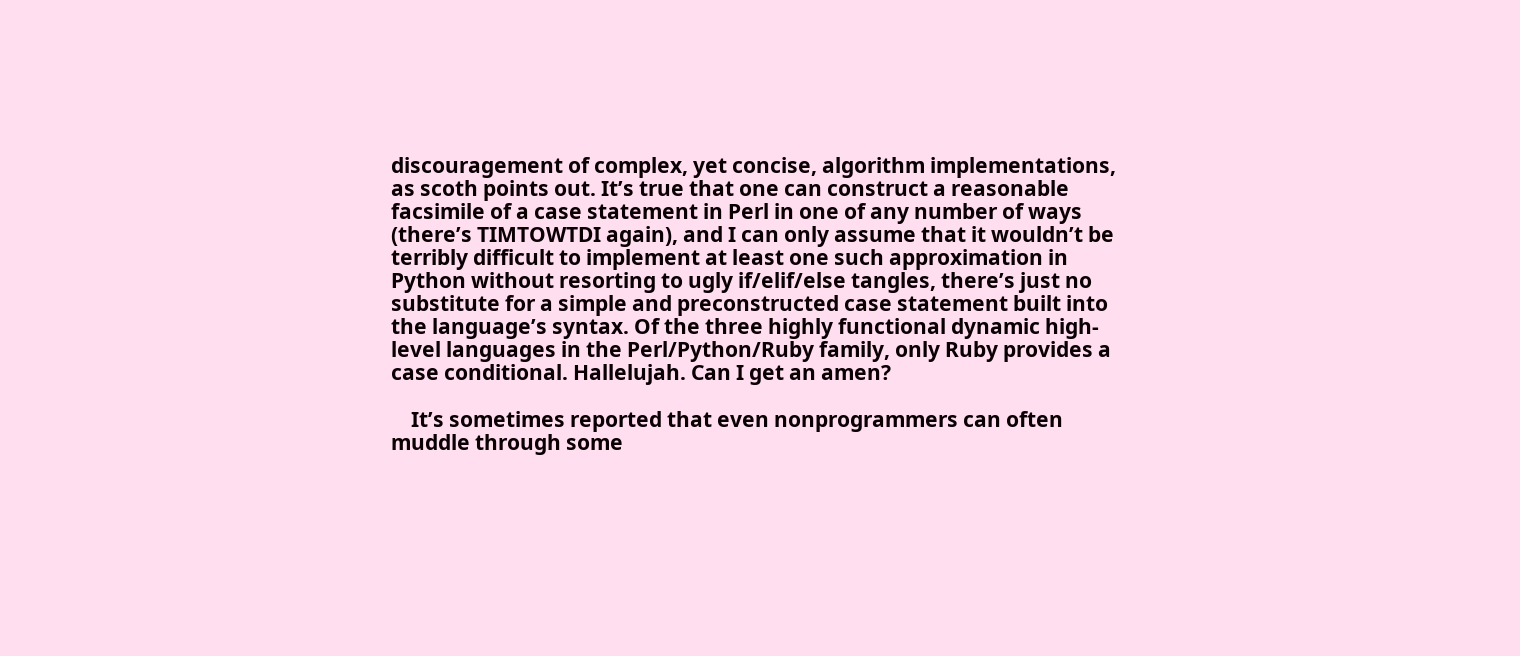discouragement of complex, yet concise, algorithm implementations, as scoth points out. It’s true that one can construct a reasonable facsimile of a case statement in Perl in one of any number of ways (there’s TIMTOWTDI again), and I can only assume that it wouldn’t be terribly difficult to implement at least one such approximation in Python without resorting to ugly if/elif/else tangles, there’s just no substitute for a simple and preconstructed case statement built into the language’s syntax. Of the three highly functional dynamic high-level languages in the Perl/Python/Ruby family, only Ruby provides a case conditional. Hallelujah. Can I get an amen?

    It’s sometimes reported that even nonprogrammers can often muddle through some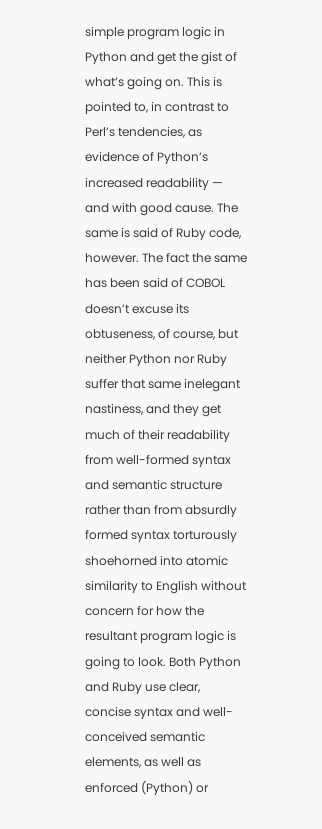simple program logic in Python and get the gist of what’s going on. This is pointed to, in contrast to Perl’s tendencies, as evidence of Python’s increased readability — and with good cause. The same is said of Ruby code, however. The fact the same has been said of COBOL doesn’t excuse its obtuseness, of course, but neither Python nor Ruby suffer that same inelegant nastiness, and they get much of their readability from well-formed syntax and semantic structure rather than from absurdly formed syntax torturously shoehorned into atomic similarity to English without concern for how the resultant program logic is going to look. Both Python and Ruby use clear, concise syntax and well-conceived semantic elements, as well as enforced (Python) or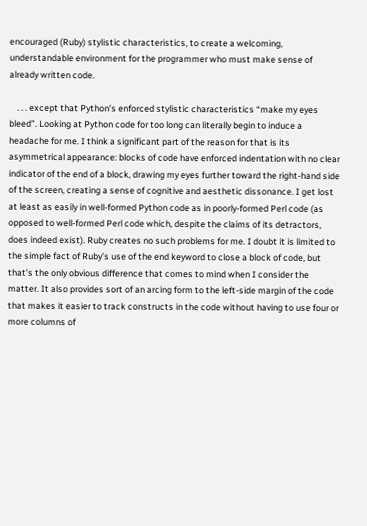encouraged (Ruby) stylistic characteristics, to create a welcoming, understandable environment for the programmer who must make sense of already written code.

    . . . except that Python’s enforced stylistic characteristics “make my eyes bleed”. Looking at Python code for too long can literally begin to induce a headache for me. I think a significant part of the reason for that is its asymmetrical appearance: blocks of code have enforced indentation with no clear indicator of the end of a block, drawing my eyes further toward the right-hand side of the screen, creating a sense of cognitive and aesthetic dissonance. I get lost at least as easily in well-formed Python code as in poorly-formed Perl code (as opposed to well-formed Perl code which, despite the claims of its detractors, does indeed exist). Ruby creates no such problems for me. I doubt it is limited to the simple fact of Ruby’s use of the end keyword to close a block of code, but that’s the only obvious difference that comes to mind when I consider the matter. It also provides sort of an arcing form to the left-side margin of the code that makes it easier to track constructs in the code without having to use four or more columns of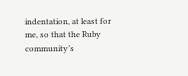indentation, at least for me, so that the Ruby community’s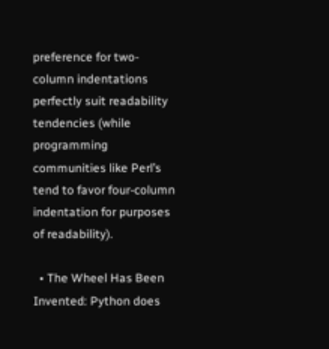preference for two-column indentations perfectly suit readability tendencies (while programming communities like Perl’s tend to favor four-column indentation for purposes of readability).

  • The Wheel Has Been Invented: Python does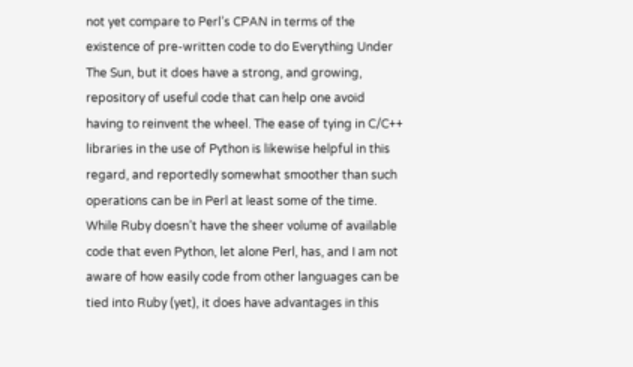not yet compare to Perl’s CPAN in terms of the existence of pre-written code to do Everything Under The Sun, but it does have a strong, and growing, repository of useful code that can help one avoid having to reinvent the wheel. The ease of tying in C/C++ libraries in the use of Python is likewise helpful in this regard, and reportedly somewhat smoother than such operations can be in Perl at least some of the time. While Ruby doesn’t have the sheer volume of available code that even Python, let alone Perl, has, and I am not aware of how easily code from other languages can be tied into Ruby (yet), it does have advantages in this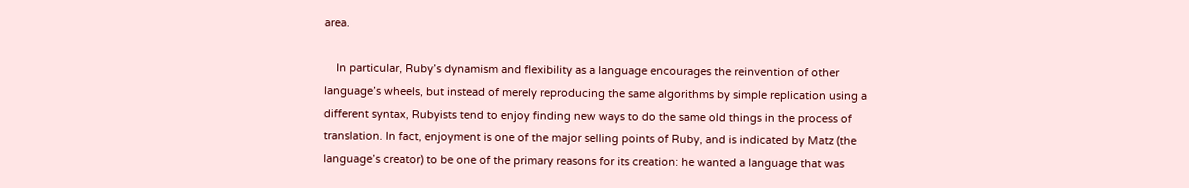area.

    In particular, Ruby’s dynamism and flexibility as a language encourages the reinvention of other language’s wheels, but instead of merely reproducing the same algorithms by simple replication using a different syntax, Rubyists tend to enjoy finding new ways to do the same old things in the process of translation. In fact, enjoyment is one of the major selling points of Ruby, and is indicated by Matz (the language’s creator) to be one of the primary reasons for its creation: he wanted a language that was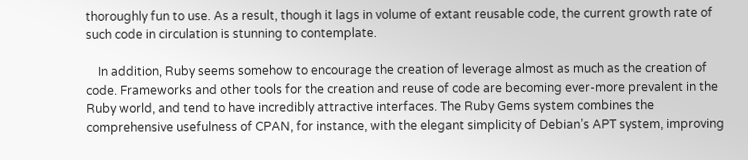thoroughly fun to use. As a result, though it lags in volume of extant reusable code, the current growth rate of such code in circulation is stunning to contemplate.

    In addition, Ruby seems somehow to encourage the creation of leverage almost as much as the creation of code. Frameworks and other tools for the creation and reuse of code are becoming ever-more prevalent in the Ruby world, and tend to have incredibly attractive interfaces. The Ruby Gems system combines the comprehensive usefulness of CPAN, for instance, with the elegant simplicity of Debian’s APT system, improving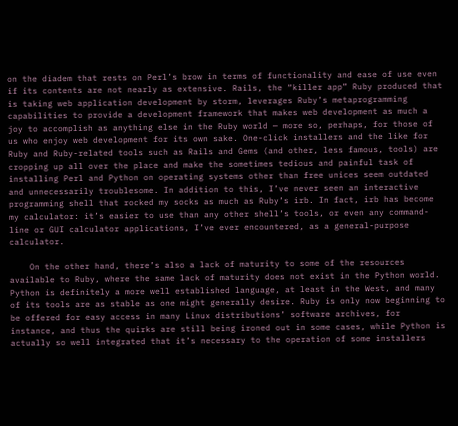on the diadem that rests on Perl’s brow in terms of functionality and ease of use even if its contents are not nearly as extensive. Rails, the “killer app” Ruby produced that is taking web application development by storm, leverages Ruby’s metaprogramming capabilities to provide a development framework that makes web development as much a joy to accomplish as anything else in the Ruby world — more so, perhaps, for those of us who enjoy web development for its own sake. One-click installers and the like for Ruby and Ruby-related tools such as Rails and Gems (and other, less famous, tools) are cropping up all over the place and make the sometimes tedious and painful task of installing Perl and Python on operating systems other than free unices seem outdated and unnecessarily troublesome. In addition to this, I’ve never seen an interactive programming shell that rocked my socks as much as Ruby’s irb. In fact, irb has become my calculator: it’s easier to use than any other shell’s tools, or even any command-line or GUI calculator applications, I’ve ever encountered, as a general-purpose calculator.

    On the other hand, there’s also a lack of maturity to some of the resources available to Ruby, where the same lack of maturity does not exist in the Python world. Python is definitely a more well established language, at least in the West, and many of its tools are as stable as one might generally desire. Ruby is only now beginning to be offered for easy access in many Linux distributions’ software archives, for instance, and thus the quirks are still being ironed out in some cases, while Python is actually so well integrated that it’s necessary to the operation of some installers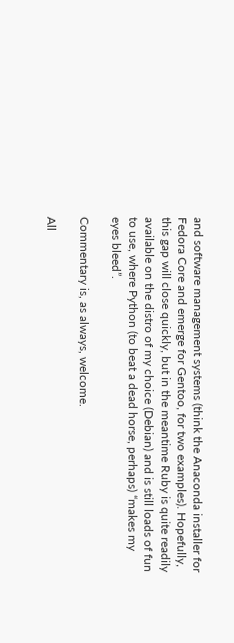and software management systems (think the Anaconda installer for Fedora Core and emerge for Gentoo, for two examples). Hopefully, this gap will close quickly, but in the meantime Ruby is quite readily available on the distro of my choice (Debian) and is still loads of fun to use, where Python (to beat a dead horse, perhaps) “makes my eyes bleed”.

Commentary is, as always, welcome.

All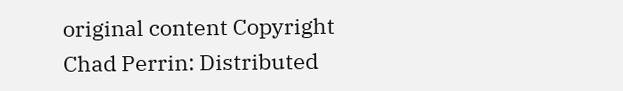original content Copyright Chad Perrin: Distributed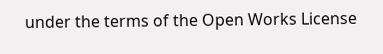under the terms of the Open Works License